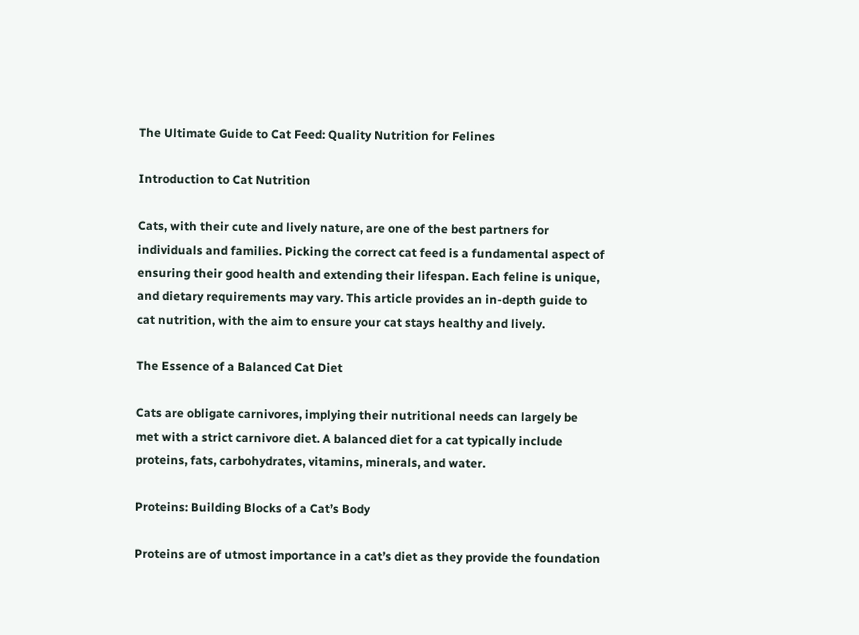The Ultimate Guide to Cat Feed: Quality Nutrition for Felines

Introduction to Cat Nutrition

Cats, with their cute and lively nature, are one of the best partners for individuals and families. Picking the correct cat feed is a fundamental aspect of ensuring their good health and extending their lifespan. Each feline is unique, and dietary requirements may vary. This article provides an in-depth guide to cat nutrition, with the aim to ensure your cat stays healthy and lively.

The Essence of a Balanced Cat Diet

Cats are obligate carnivores, implying their nutritional needs can largely be met with a strict carnivore diet. A balanced diet for a cat typically include proteins, fats, carbohydrates, vitamins, minerals, and water.

Proteins: Building Blocks of a Cat’s Body

Proteins are of utmost importance in a cat’s diet as they provide the foundation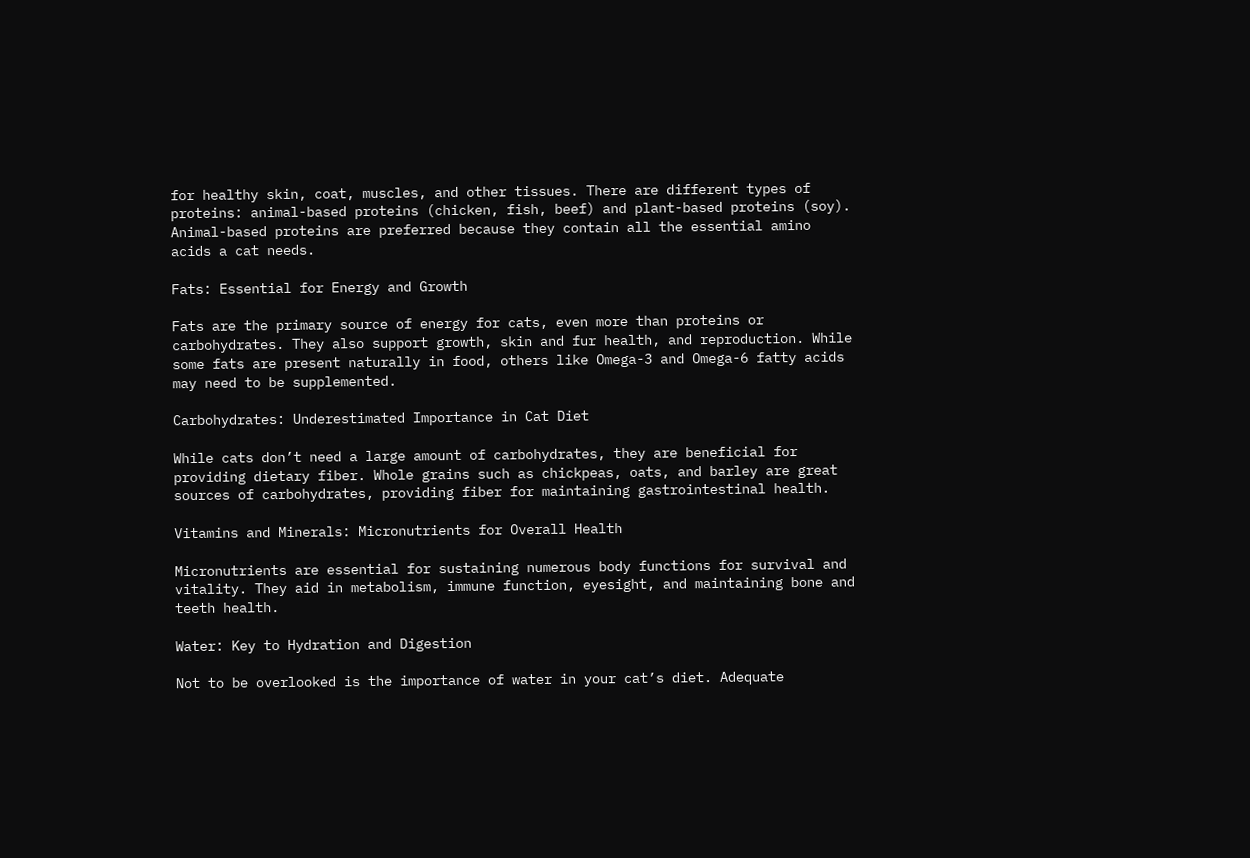for healthy skin, coat, muscles, and other tissues. There are different types of proteins: animal-based proteins (chicken, fish, beef) and plant-based proteins (soy). Animal-based proteins are preferred because they contain all the essential amino acids a cat needs.

Fats: Essential for Energy and Growth

Fats are the primary source of energy for cats, even more than proteins or carbohydrates. They also support growth, skin and fur health, and reproduction. While some fats are present naturally in food, others like Omega-3 and Omega-6 fatty acids may need to be supplemented.

Carbohydrates: Underestimated Importance in Cat Diet

While cats don’t need a large amount of carbohydrates, they are beneficial for providing dietary fiber. Whole grains such as chickpeas, oats, and barley are great sources of carbohydrates, providing fiber for maintaining gastrointestinal health.

Vitamins and Minerals: Micronutrients for Overall Health

Micronutrients are essential for sustaining numerous body functions for survival and vitality. They aid in metabolism, immune function, eyesight, and maintaining bone and teeth health.

Water: Key to Hydration and Digestion

Not to be overlooked is the importance of water in your cat’s diet. Adequate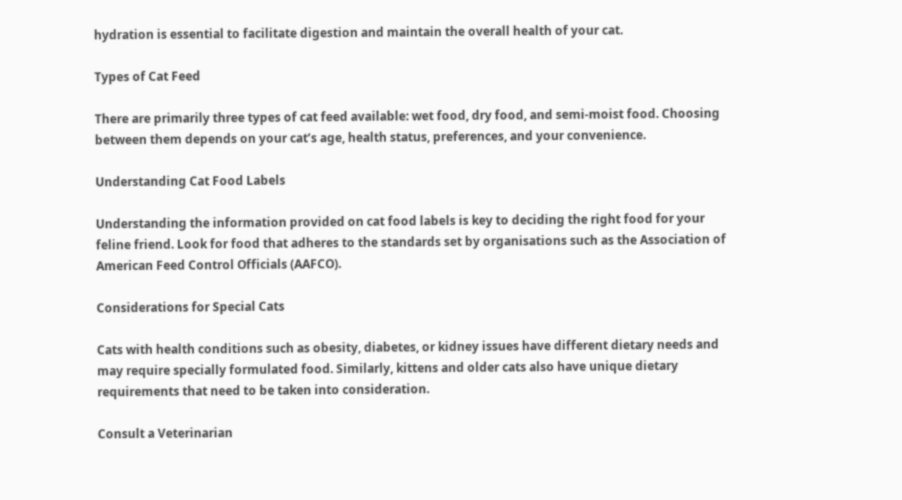hydration is essential to facilitate digestion and maintain the overall health of your cat.

Types of Cat Feed

There are primarily three types of cat feed available: wet food, dry food, and semi-moist food. Choosing between them depends on your cat’s age, health status, preferences, and your convenience.

Understanding Cat Food Labels

Understanding the information provided on cat food labels is key to deciding the right food for your feline friend. Look for food that adheres to the standards set by organisations such as the Association of American Feed Control Officials (AAFCO).

Considerations for Special Cats

Cats with health conditions such as obesity, diabetes, or kidney issues have different dietary needs and may require specially formulated food. Similarly, kittens and older cats also have unique dietary requirements that need to be taken into consideration.

Consult a Veterinarian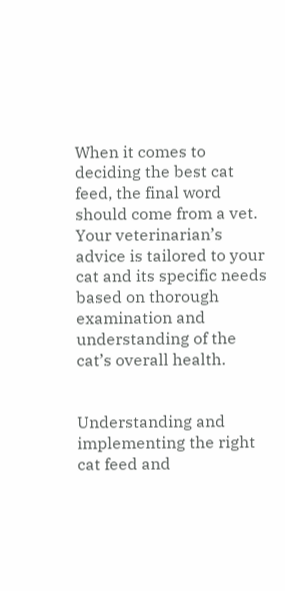When it comes to deciding the best cat feed, the final word should come from a vet. Your veterinarian’s advice is tailored to your cat and its specific needs based on thorough examination and understanding of the cat’s overall health.


Understanding and implementing the right cat feed and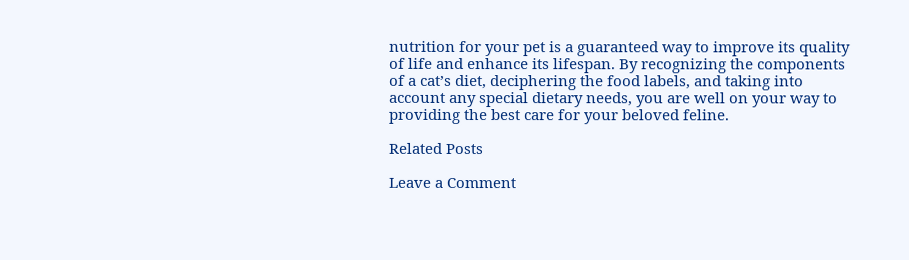nutrition for your pet is a guaranteed way to improve its quality of life and enhance its lifespan. By recognizing the components of a cat’s diet, deciphering the food labels, and taking into account any special dietary needs, you are well on your way to providing the best care for your beloved feline.

Related Posts

Leave a Comment